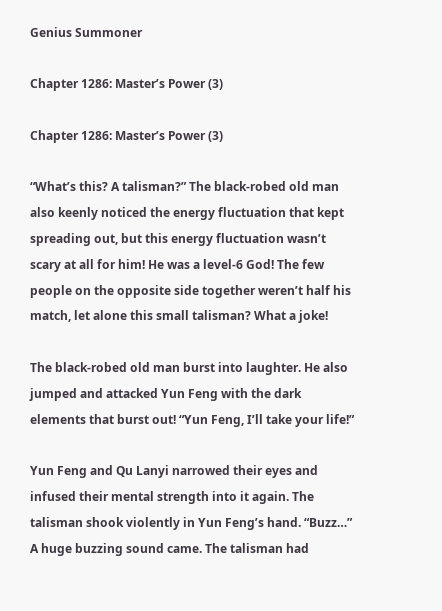Genius Summoner

Chapter 1286: Master’s Power (3)

Chapter 1286: Master’s Power (3)

“What’s this? A talisman?” The black-robed old man also keenly noticed the energy fluctuation that kept spreading out, but this energy fluctuation wasn’t scary at all for him! He was a level-6 God! The few people on the opposite side together weren’t half his match, let alone this small talisman? What a joke!

The black-robed old man burst into laughter. He also jumped and attacked Yun Feng with the dark elements that burst out! “Yun Feng, I’ll take your life!”

Yun Feng and Qu Lanyi narrowed their eyes and infused their mental strength into it again. The talisman shook violently in Yun Feng’s hand. “Buzz…” A huge buzzing sound came. The talisman had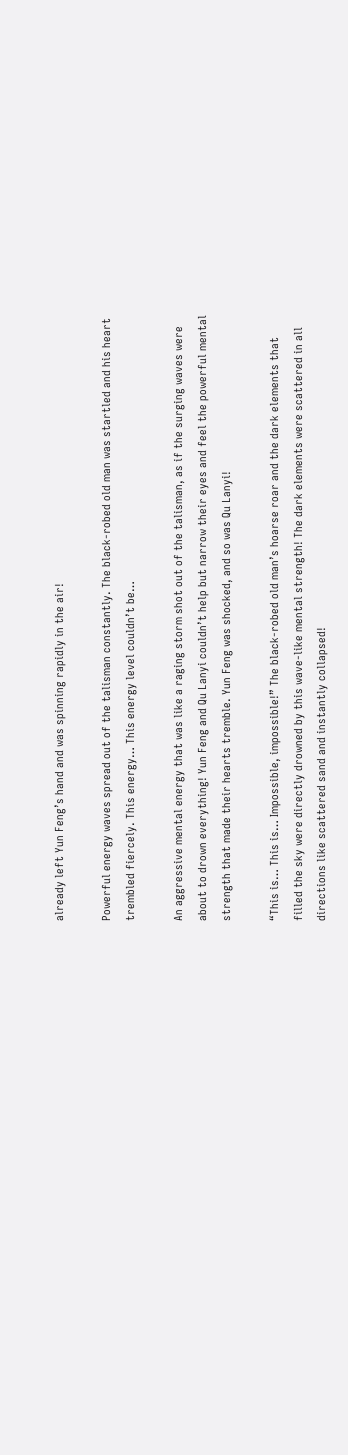already left Yun Feng’s hand and was spinning rapidly in the air!

Powerful energy waves spread out of the talisman constantly. The black-robed old man was startled and his heart trembled fiercely. This energy… This energy level couldn’t be…

An aggressive mental energy that was like a raging storm shot out of the talisman, as if the surging waves were about to drown everything! Yun Feng and Qu Lanyi couldn’t help but narrow their eyes and feel the powerful mental strength that made their hearts tremble. Yun Feng was shocked, and so was Qu Lanyi!

“This is… This is… Impossible, impossible!” The black-robed old man’s hoarse roar and the dark elements that filled the sky were directly drowned by this wave-like mental strength! The dark elements were scattered in all directions like scattered sand and instantly collapsed!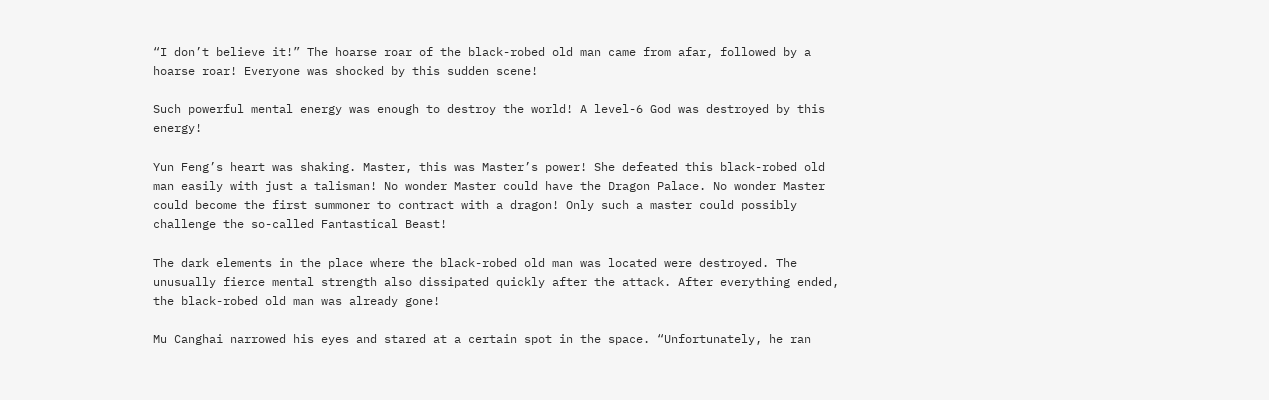“I don’t believe it!” The hoarse roar of the black-robed old man came from afar, followed by a hoarse roar! Everyone was shocked by this sudden scene!

Such powerful mental energy was enough to destroy the world! A level-6 God was destroyed by this energy!

Yun Feng’s heart was shaking. Master, this was Master’s power! She defeated this black-robed old man easily with just a talisman! No wonder Master could have the Dragon Palace. No wonder Master could become the first summoner to contract with a dragon! Only such a master could possibly challenge the so-called Fantastical Beast!

The dark elements in the place where the black-robed old man was located were destroyed. The unusually fierce mental strength also dissipated quickly after the attack. After everything ended, the black-robed old man was already gone!

Mu Canghai narrowed his eyes and stared at a certain spot in the space. “Unfortunately, he ran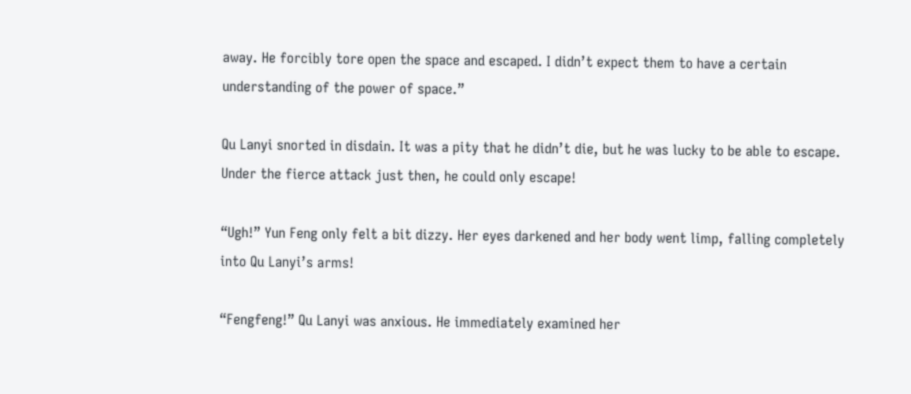away. He forcibly tore open the space and escaped. I didn’t expect them to have a certain understanding of the power of space.”

Qu Lanyi snorted in disdain. It was a pity that he didn’t die, but he was lucky to be able to escape. Under the fierce attack just then, he could only escape!

“Ugh!” Yun Feng only felt a bit dizzy. Her eyes darkened and her body went limp, falling completely into Qu Lanyi’s arms!

“Fengfeng!” Qu Lanyi was anxious. He immediately examined her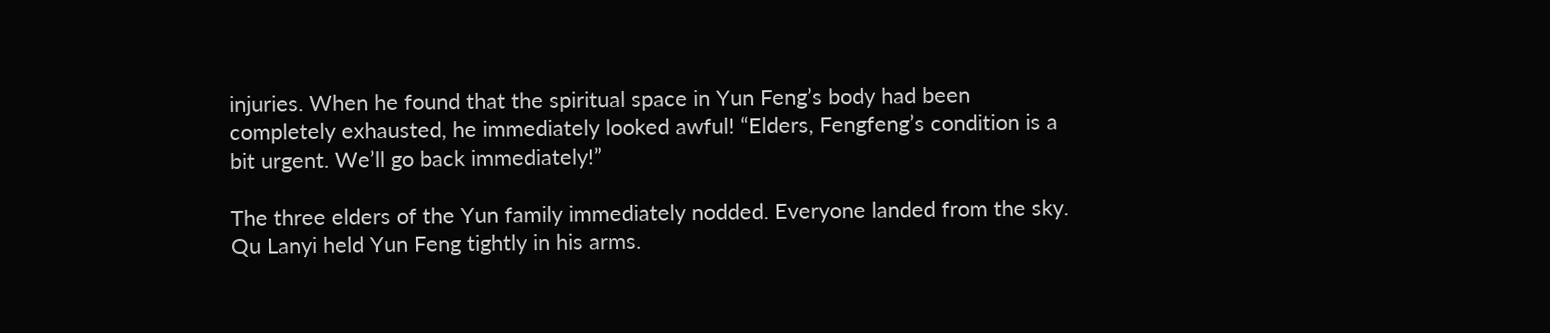injuries. When he found that the spiritual space in Yun Feng’s body had been completely exhausted, he immediately looked awful! “Elders, Fengfeng’s condition is a bit urgent. We’ll go back immediately!”

The three elders of the Yun family immediately nodded. Everyone landed from the sky. Qu Lanyi held Yun Feng tightly in his arms.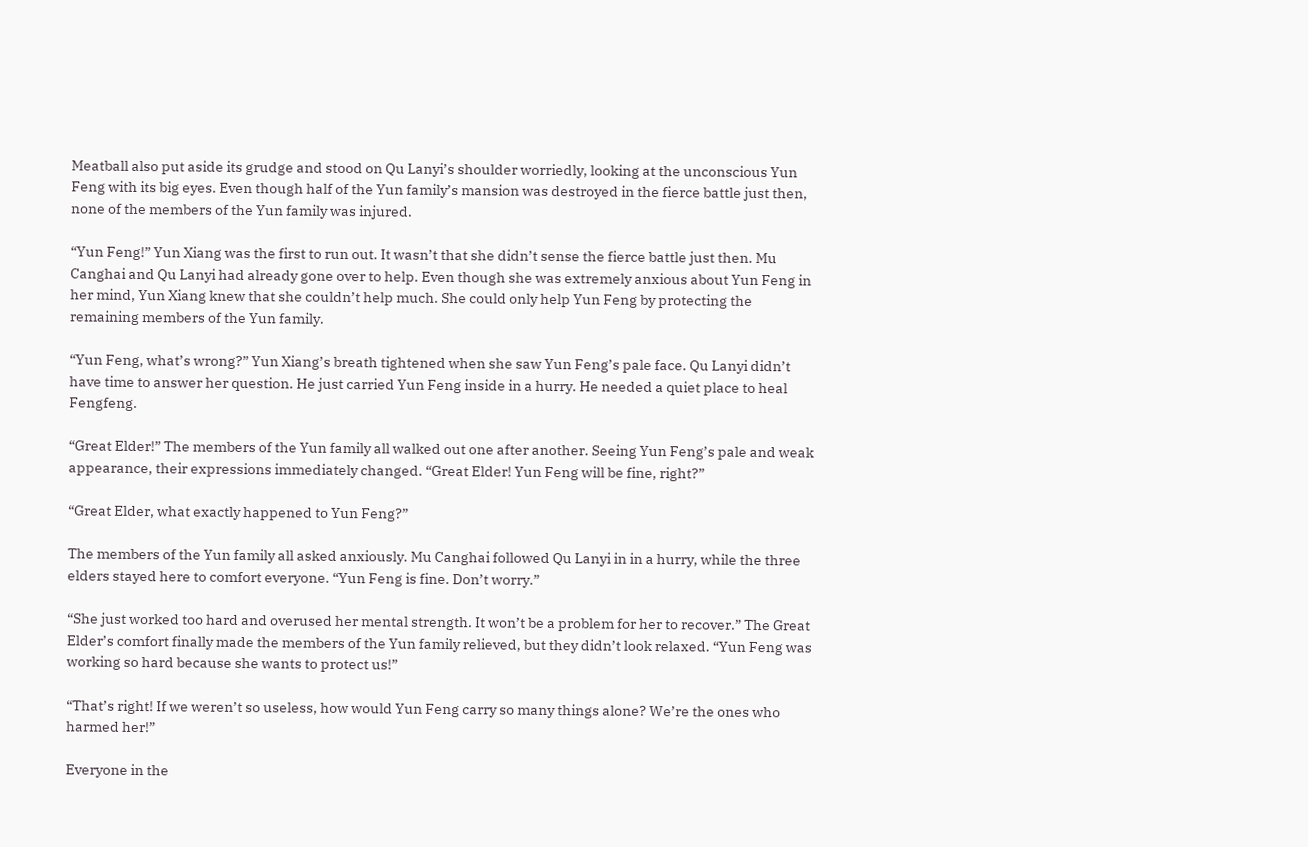Meatball also put aside its grudge and stood on Qu Lanyi’s shoulder worriedly, looking at the unconscious Yun Feng with its big eyes. Even though half of the Yun family’s mansion was destroyed in the fierce battle just then, none of the members of the Yun family was injured.

“Yun Feng!” Yun Xiang was the first to run out. It wasn’t that she didn’t sense the fierce battle just then. Mu Canghai and Qu Lanyi had already gone over to help. Even though she was extremely anxious about Yun Feng in her mind, Yun Xiang knew that she couldn’t help much. She could only help Yun Feng by protecting the remaining members of the Yun family.

“Yun Feng, what’s wrong?” Yun Xiang’s breath tightened when she saw Yun Feng’s pale face. Qu Lanyi didn’t have time to answer her question. He just carried Yun Feng inside in a hurry. He needed a quiet place to heal Fengfeng.

“Great Elder!” The members of the Yun family all walked out one after another. Seeing Yun Feng’s pale and weak appearance, their expressions immediately changed. “Great Elder! Yun Feng will be fine, right?”

“Great Elder, what exactly happened to Yun Feng?”

The members of the Yun family all asked anxiously. Mu Canghai followed Qu Lanyi in in a hurry, while the three elders stayed here to comfort everyone. “Yun Feng is fine. Don’t worry.”

“She just worked too hard and overused her mental strength. It won’t be a problem for her to recover.” The Great Elder’s comfort finally made the members of the Yun family relieved, but they didn’t look relaxed. “Yun Feng was working so hard because she wants to protect us!”

“That’s right! If we weren’t so useless, how would Yun Feng carry so many things alone? We’re the ones who harmed her!”

Everyone in the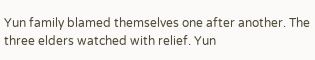Yun family blamed themselves one after another. The three elders watched with relief. Yun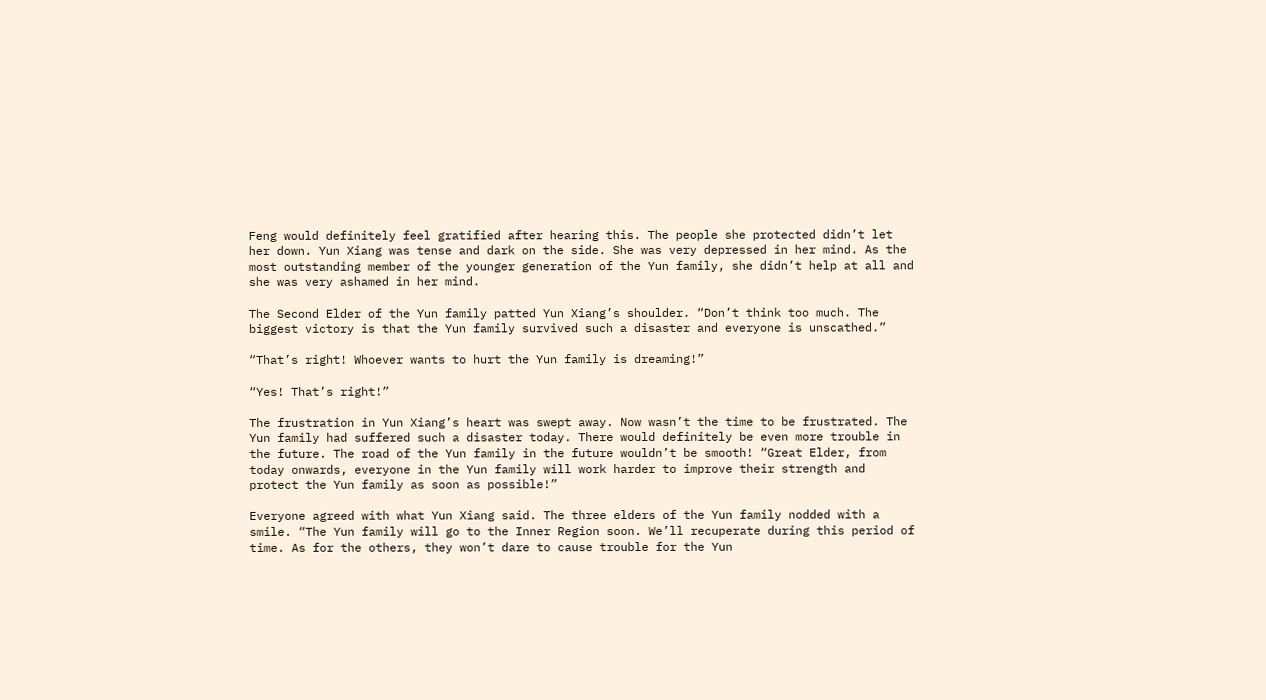Feng would definitely feel gratified after hearing this. The people she protected didn’t let her down. Yun Xiang was tense and dark on the side. She was very depressed in her mind. As the most outstanding member of the younger generation of the Yun family, she didn’t help at all and she was very ashamed in her mind.

The Second Elder of the Yun family patted Yun Xiang’s shoulder. “Don’t think too much. The biggest victory is that the Yun family survived such a disaster and everyone is unscathed.”

“That’s right! Whoever wants to hurt the Yun family is dreaming!”

“Yes! That’s right!”

The frustration in Yun Xiang’s heart was swept away. Now wasn’t the time to be frustrated. The Yun family had suffered such a disaster today. There would definitely be even more trouble in the future. The road of the Yun family in the future wouldn’t be smooth! “Great Elder, from today onwards, everyone in the Yun family will work harder to improve their strength and protect the Yun family as soon as possible!”

Everyone agreed with what Yun Xiang said. The three elders of the Yun family nodded with a smile. “The Yun family will go to the Inner Region soon. We’ll recuperate during this period of time. As for the others, they won’t dare to cause trouble for the Yun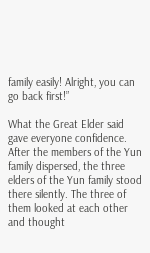family easily! Alright, you can go back first!”

What the Great Elder said gave everyone confidence. After the members of the Yun family dispersed, the three elders of the Yun family stood there silently. The three of them looked at each other and thought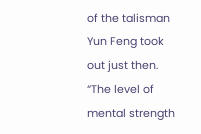of the talisman Yun Feng took out just then. “The level of mental strength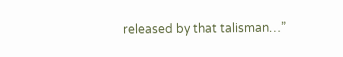released by that talisman…”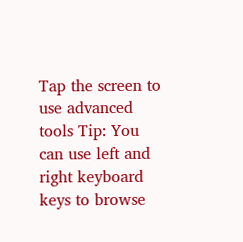Tap the screen to use advanced tools Tip: You can use left and right keyboard keys to browse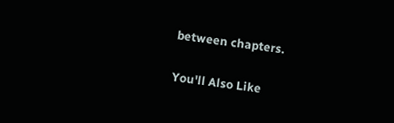between chapters.

You'll Also Like